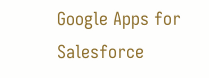Google Apps for Salesforce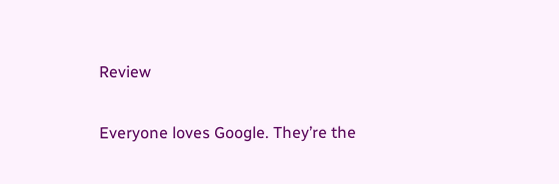Review

Everyone loves Google. They’re the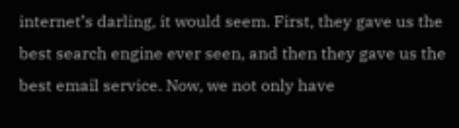internet’s darling, it would seem. First, they gave us the best search engine ever seen, and then they gave us the best email service. Now, we not only have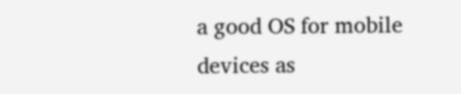a good OS for mobile devices as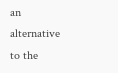an alternative to the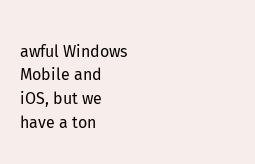awful Windows Mobile and iOS, but we have a ton